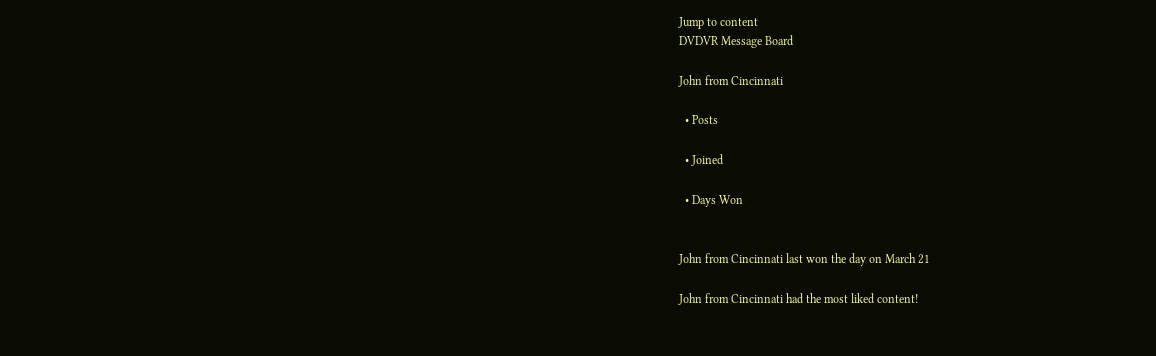Jump to content
DVDVR Message Board

John from Cincinnati

  • Posts

  • Joined

  • Days Won


John from Cincinnati last won the day on March 21

John from Cincinnati had the most liked content!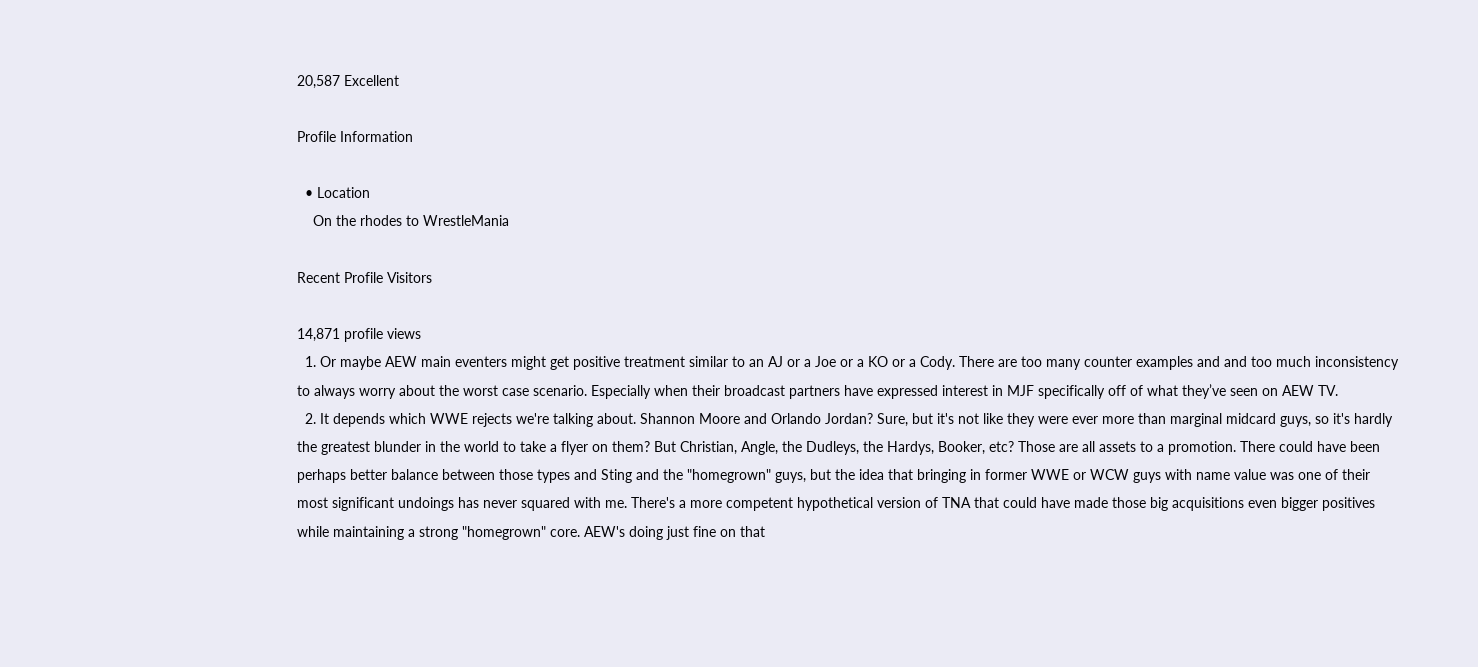20,587 Excellent

Profile Information

  • Location
    On the rhodes to WrestleMania

Recent Profile Visitors

14,871 profile views
  1. Or maybe AEW main eventers might get positive treatment similar to an AJ or a Joe or a KO or a Cody. There are too many counter examples and and too much inconsistency to always worry about the worst case scenario. Especially when their broadcast partners have expressed interest in MJF specifically off of what they’ve seen on AEW TV.
  2. It depends which WWE rejects we're talking about. Shannon Moore and Orlando Jordan? Sure, but it's not like they were ever more than marginal midcard guys, so it's hardly the greatest blunder in the world to take a flyer on them? But Christian, Angle, the Dudleys, the Hardys, Booker, etc? Those are all assets to a promotion. There could have been perhaps better balance between those types and Sting and the "homegrown" guys, but the idea that bringing in former WWE or WCW guys with name value was one of their most significant undoings has never squared with me. There's a more competent hypothetical version of TNA that could have made those big acquisitions even bigger positives while maintaining a strong "homegrown" core. AEW's doing just fine on that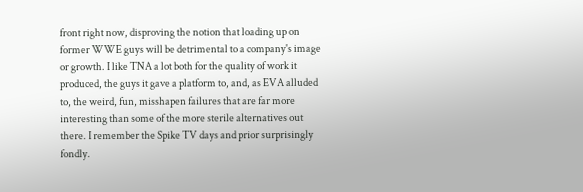front right now, disproving the notion that loading up on former WWE guys will be detrimental to a company's image or growth. I like TNA a lot both for the quality of work it produced, the guys it gave a platform to, and, as EVA alluded to, the weird, fun, misshapen failures that are far more interesting than some of the more sterile alternatives out there. I remember the Spike TV days and prior surprisingly fondly.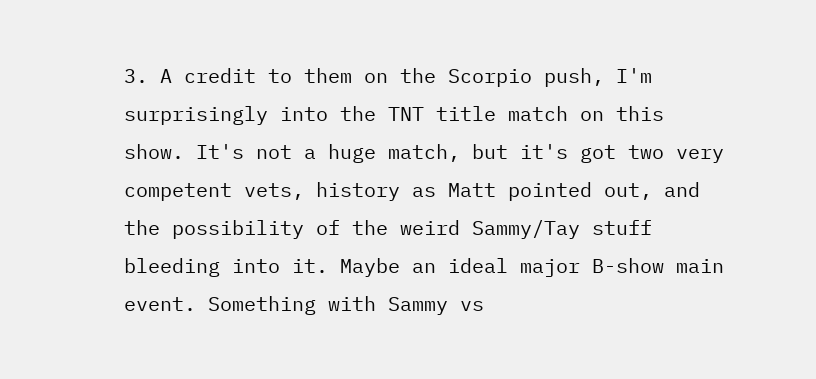3. A credit to them on the Scorpio push, I'm surprisingly into the TNT title match on this show. It's not a huge match, but it's got two very competent vets, history as Matt pointed out, and the possibility of the weird Sammy/Tay stuff bleeding into it. Maybe an ideal major B-show main event. Something with Sammy vs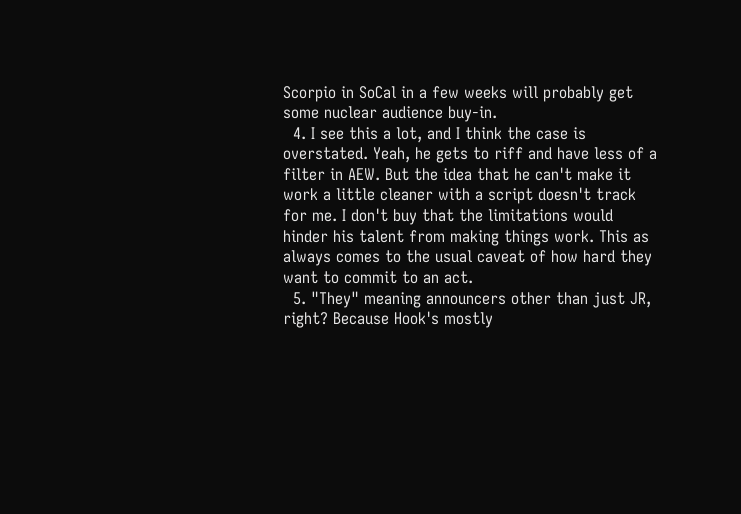Scorpio in SoCal in a few weeks will probably get some nuclear audience buy-in.
  4. I see this a lot, and I think the case is overstated. Yeah, he gets to riff and have less of a filter in AEW. But the idea that he can't make it work a little cleaner with a script doesn't track for me. I don't buy that the limitations would hinder his talent from making things work. This as always comes to the usual caveat of how hard they want to commit to an act.
  5. "They" meaning announcers other than just JR, right? Because Hook's mostly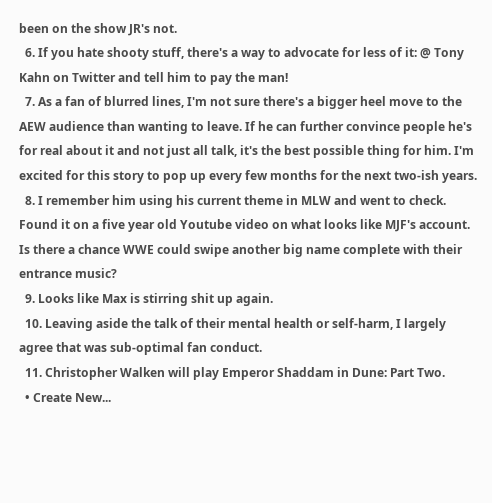been on the show JR's not.
  6. If you hate shooty stuff, there's a way to advocate for less of it: @ Tony Kahn on Twitter and tell him to pay the man!
  7. As a fan of blurred lines, I'm not sure there's a bigger heel move to the AEW audience than wanting to leave. If he can further convince people he's for real about it and not just all talk, it's the best possible thing for him. I'm excited for this story to pop up every few months for the next two-ish years.
  8. I remember him using his current theme in MLW and went to check. Found it on a five year old Youtube video on what looks like MJF's account. Is there a chance WWE could swipe another big name complete with their entrance music?
  9. Looks like Max is stirring shit up again.
  10. Leaving aside the talk of their mental health or self-harm, I largely agree that was sub-optimal fan conduct.
  11. Christopher Walken will play Emperor Shaddam in Dune: Part Two.
  • Create New...